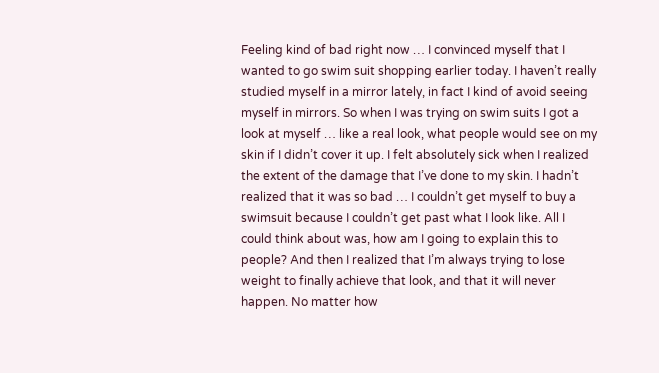Feeling kind of bad right now … I convinced myself that I wanted to go swim suit shopping earlier today. I haven’t really studied myself in a mirror lately, in fact I kind of avoid seeing myself in mirrors. So when I was trying on swim suits I got a look at myself … like a real look, what people would see on my skin if I didn’t cover it up. I felt absolutely sick when I realized the extent of the damage that I’ve done to my skin. I hadn’t realized that it was so bad … I couldn’t get myself to buy a swimsuit because I couldn’t get past what I look like. All I could think about was, how am I going to explain this to people? And then I realized that I’m always trying to lose weight to finally achieve that look, and that it will never happen. No matter how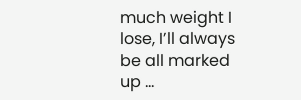much weight I lose, I’ll always be all marked up …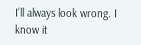I’ll always look wrong. I know it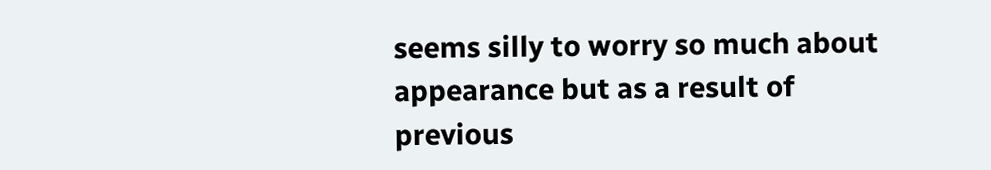seems silly to worry so much about appearance but as a result of previous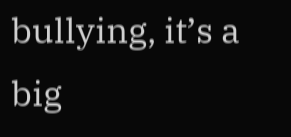bullying, it’s a big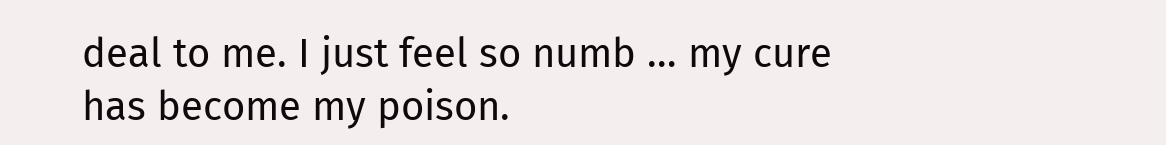deal to me. I just feel so numb … my cure has become my poison.